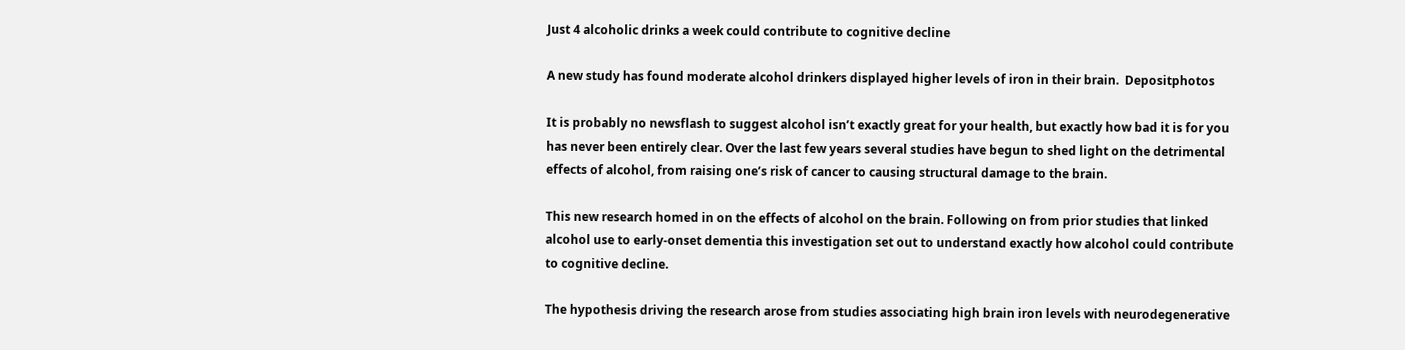Just 4 alcoholic drinks a week could contribute to cognitive decline

A new study has found moderate alcohol drinkers displayed higher levels of iron in their brain.  Depositphotos

It is probably no newsflash to suggest alcohol isn’t exactly great for your health, but exactly how bad it is for you has never been entirely clear. Over the last few years several studies have begun to shed light on the detrimental effects of alcohol, from raising one’s risk of cancer to causing structural damage to the brain.

This new research homed in on the effects of alcohol on the brain. Following on from prior studies that linked alcohol use to early-onset dementia this investigation set out to understand exactly how alcohol could contribute to cognitive decline.

The hypothesis driving the research arose from studies associating high brain iron levels with neurodegenerative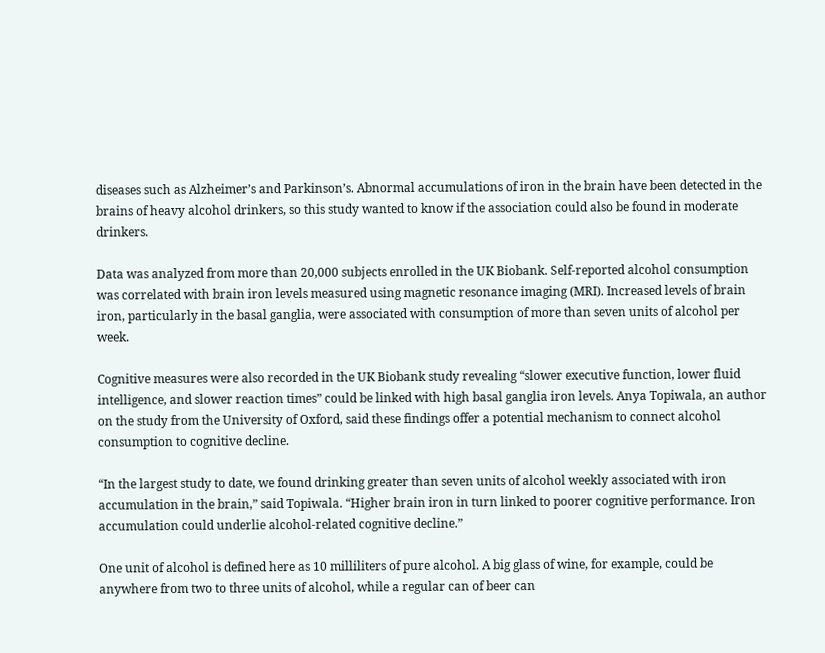diseases such as Alzheimer’s and Parkinson’s. Abnormal accumulations of iron in the brain have been detected in the brains of heavy alcohol drinkers, so this study wanted to know if the association could also be found in moderate drinkers.

Data was analyzed from more than 20,000 subjects enrolled in the UK Biobank. Self-reported alcohol consumption was correlated with brain iron levels measured using magnetic resonance imaging (MRI). Increased levels of brain iron, particularly in the basal ganglia, were associated with consumption of more than seven units of alcohol per week.

Cognitive measures were also recorded in the UK Biobank study revealing “slower executive function, lower fluid intelligence, and slower reaction times” could be linked with high basal ganglia iron levels. Anya Topiwala, an author on the study from the University of Oxford, said these findings offer a potential mechanism to connect alcohol consumption to cognitive decline.

“In the largest study to date, we found drinking greater than seven units of alcohol weekly associated with iron accumulation in the brain,” said Topiwala. “Higher brain iron in turn linked to poorer cognitive performance. Iron accumulation could underlie alcohol-related cognitive decline.”

One unit of alcohol is defined here as 10 milliliters of pure alcohol. A big glass of wine, for example, could be anywhere from two to three units of alcohol, while a regular can of beer can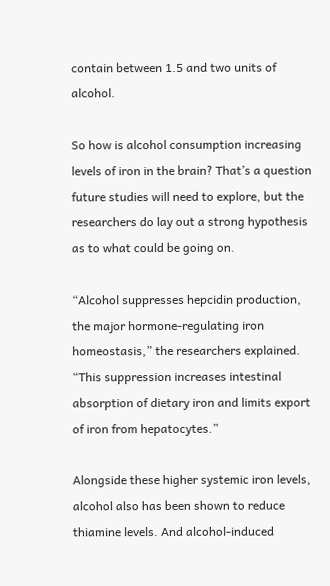contain between 1.5 and two units of alcohol.

So how is alcohol consumption increasing levels of iron in the brain? That’s a question future studies will need to explore, but the researchers do lay out a strong hypothesis as to what could be going on.

“Alcohol suppresses hepcidin production, the major hormone-regulating iron homeostasis,” the researchers explained. “This suppression increases intestinal absorption of dietary iron and limits export of iron from hepatocytes.”

Alongside these higher systemic iron levels, alcohol also has been shown to reduce thiamine levels. And alcohol-induced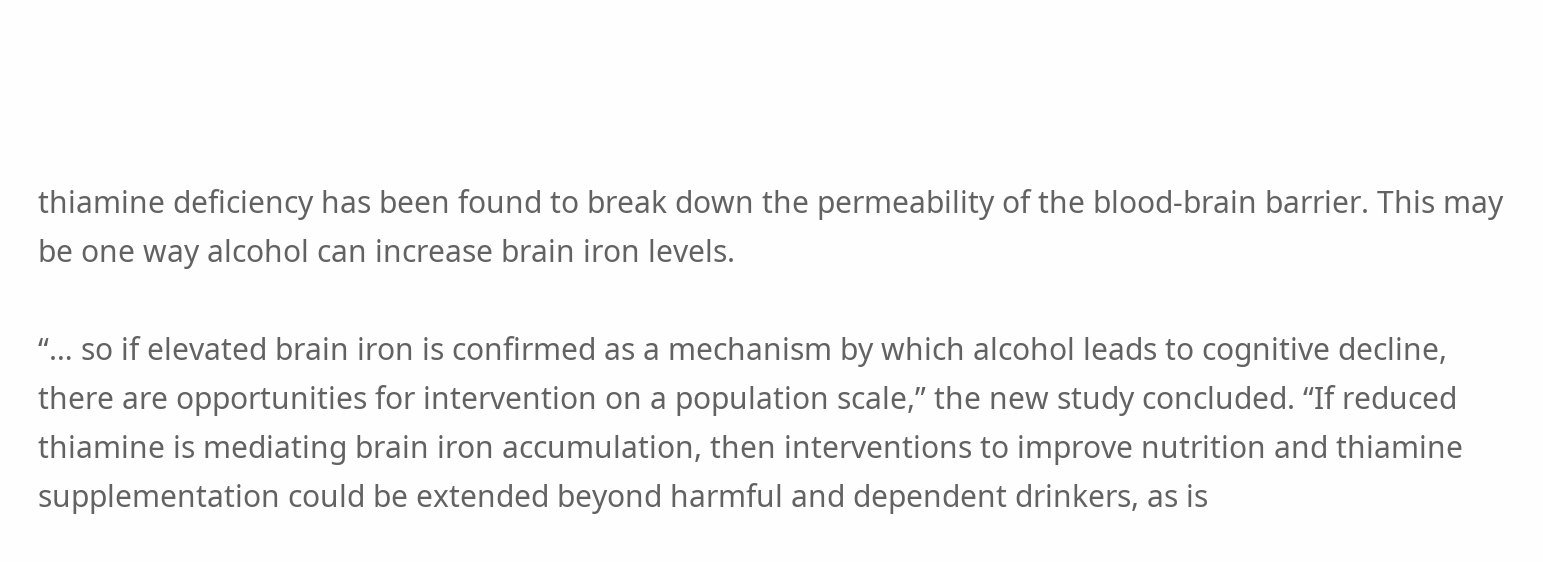thiamine deficiency has been found to break down the permeability of the blood-brain barrier. This may be one way alcohol can increase brain iron levels.

“… so if elevated brain iron is confirmed as a mechanism by which alcohol leads to cognitive decline, there are opportunities for intervention on a population scale,” the new study concluded. “If reduced thiamine is mediating brain iron accumulation, then interventions to improve nutrition and thiamine supplementation could be extended beyond harmful and dependent drinkers, as is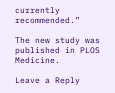currently recommended.”

The new study was published in PLOS Medicine.

Leave a Reply